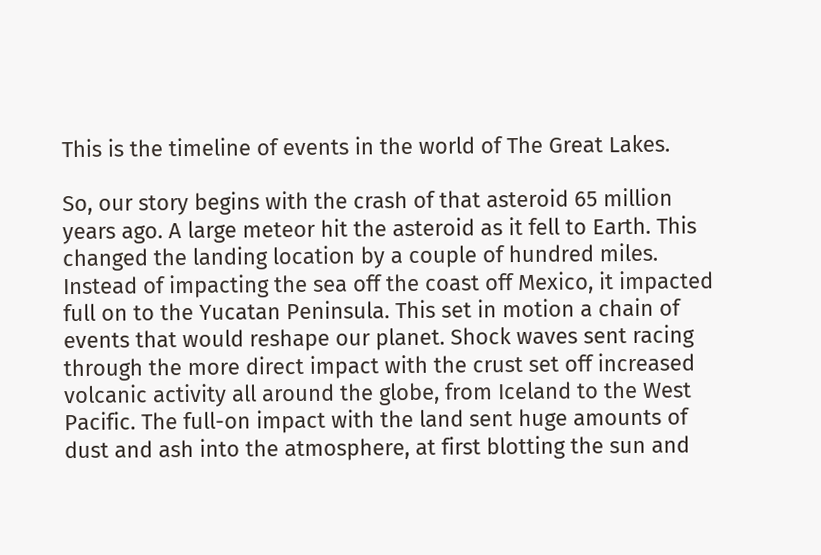This is the timeline of events in the world of The Great Lakes.

So, our story begins with the crash of that asteroid 65 million years ago. A large meteor hit the asteroid as it fell to Earth. This changed the landing location by a couple of hundred miles. Instead of impacting the sea off the coast off Mexico, it impacted full on to the Yucatan Peninsula. This set in motion a chain of events that would reshape our planet. Shock waves sent racing through the more direct impact with the crust set off increased volcanic activity all around the globe, from Iceland to the West Pacific. The full-on impact with the land sent huge amounts of dust and ash into the atmosphere, at first blotting the sun and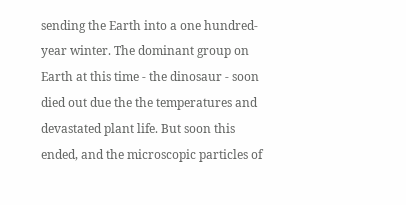sending the Earth into a one hundred-year winter. The dominant group on Earth at this time - the dinosaur - soon died out due the the temperatures and devastated plant life. But soon this ended, and the microscopic particles of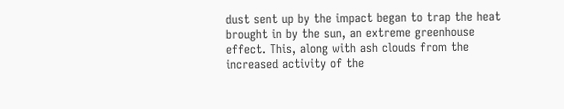dust sent up by the impact began to trap the heat brought in by the sun, an extreme greenhouse effect. This, along with ash clouds from the increased activity of the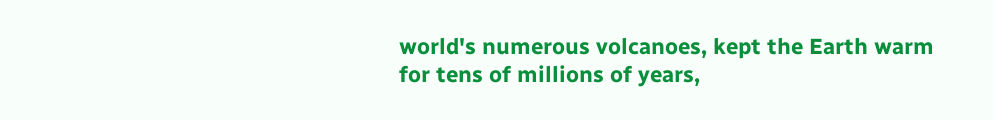world's numerous volcanoes, kept the Earth warm for tens of millions of years,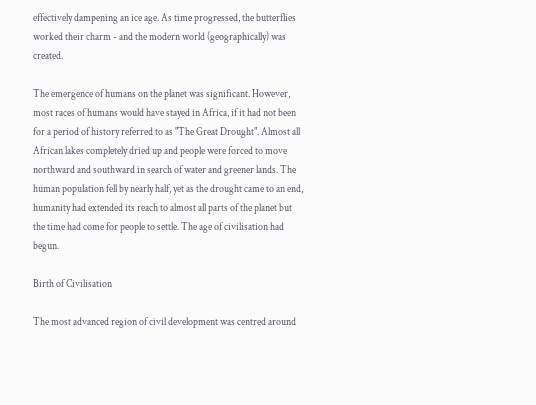effectively dampening an ice age. As time progressed, the butterflies worked their charm - and the modern world (geographically) was created.

The emergence of humans on the planet was significant. However, most races of humans would have stayed in Africa, if it had not been for a period of history referred to as "The Great Drought". Almost all African lakes completely dried up and people were forced to move northward and southward in search of water and greener lands. The human population fell by nearly half, yet as the drought came to an end, humanity had extended its reach to almost all parts of the planet but the time had come for people to settle. The age of civilisation had begun.

Birth of Civilisation

The most advanced region of civil development was centred around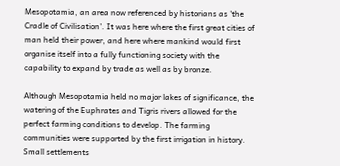Mesopotamia, an area now referenced by historians as 'the Cradle of Civilisation'. It was here where the first great cities of man held their power, and here where mankind would first organise itself into a fully functioning society with the capability to expand by trade as well as by bronze.

Although Mesopotamia held no major lakes of significance, the watering of the Euphrates and Tigris rivers allowed for the perfect farming conditions to develop. The farming communities were supported by the first irrigation in history. Small settlements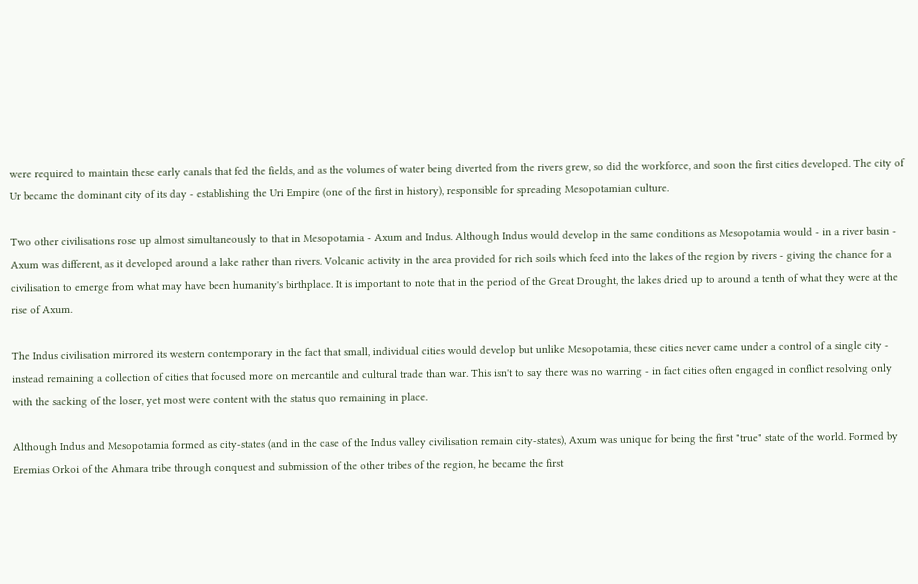were required to maintain these early canals that fed the fields, and as the volumes of water being diverted from the rivers grew, so did the workforce, and soon the first cities developed. The city of Ur became the dominant city of its day - establishing the Uri Empire (one of the first in history), responsible for spreading Mesopotamian culture.

Two other civilisations rose up almost simultaneously to that in Mesopotamia - Axum and Indus. Although Indus would develop in the same conditions as Mesopotamia would - in a river basin - Axum was different, as it developed around a lake rather than rivers. Volcanic activity in the area provided for rich soils which feed into the lakes of the region by rivers - giving the chance for a civilisation to emerge from what may have been humanity's birthplace. It is important to note that in the period of the Great Drought, the lakes dried up to around a tenth of what they were at the rise of Axum.

The Indus civilisation mirrored its western contemporary in the fact that small, individual cities would develop but unlike Mesopotamia, these cities never came under a control of a single city - instead remaining a collection of cities that focused more on mercantile and cultural trade than war. This isn't to say there was no warring - in fact cities often engaged in conflict resolving only with the sacking of the loser, yet most were content with the status quo remaining in place.

Although Indus and Mesopotamia formed as city-states (and in the case of the Indus valley civilisation remain city-states), Axum was unique for being the first "true" state of the world. Formed by Eremias Orkoi of the Ahmara tribe through conquest and submission of the other tribes of the region, he became the first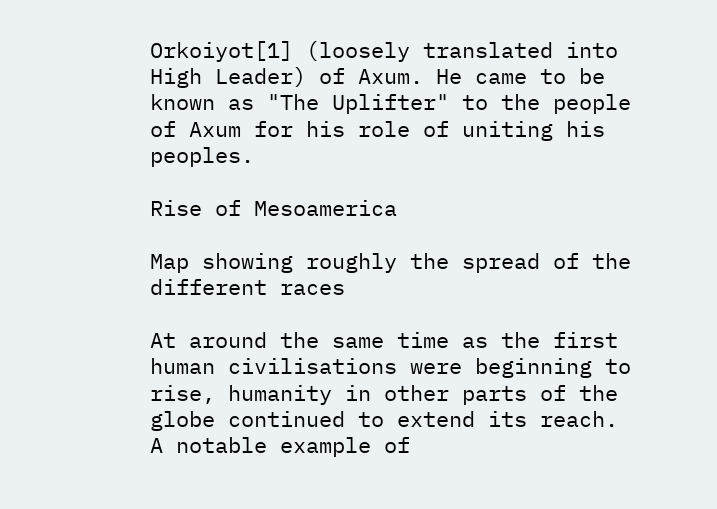Orkoiyot[1] (loosely translated into High Leader) of Axum. He came to be known as "The Uplifter" to the people of Axum for his role of uniting his peoples.

Rise of Mesoamerica

Map showing roughly the spread of the different races

At around the same time as the first human civilisations were beginning to rise, humanity in other parts of the globe continued to extend its reach. A notable example of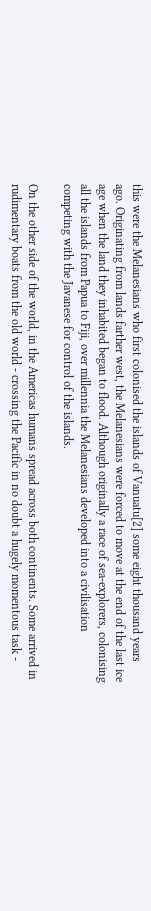this were the Melanesians who first colonised the islands of Vanuatu[2] some eight thousand years ago. Originating from lands farther west, the Melanesians were forced to move at the end of the last ice age when the land they inhabited began to flood. Although originally a race of sea-explorers, colonising all the islands from Papua to Fiji, over millennia the Melanesians developed into a civilisation competing with the Javanese for control of the islands.

On the other side of the world, in the Americas humans spread across both continents. Some arrived in rudimentary boats from the old world - crossing the Pacific in no doubt a hugely momentous task -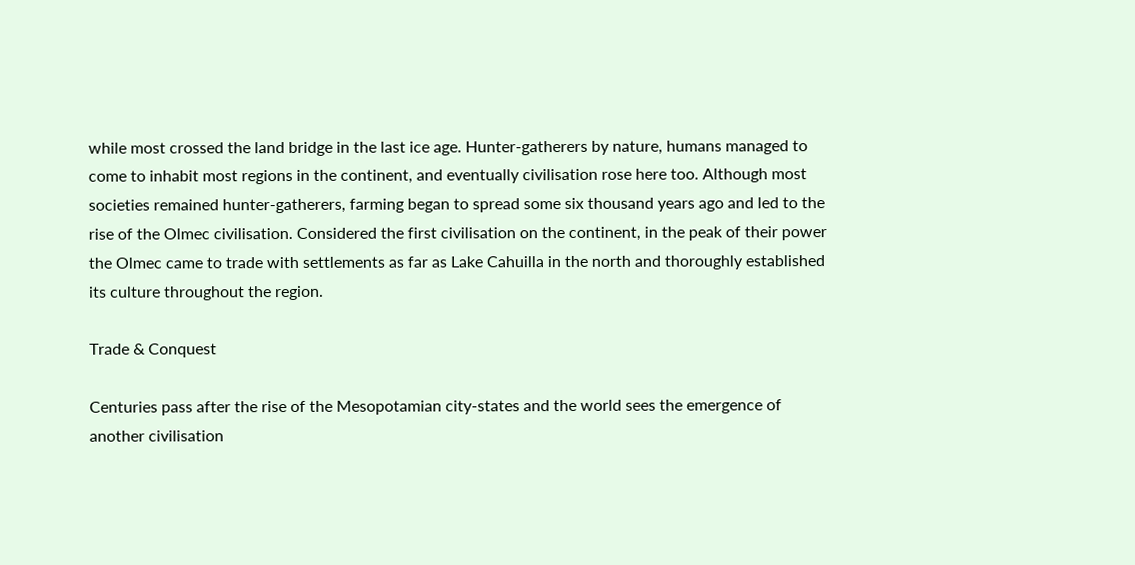while most crossed the land bridge in the last ice age. Hunter-gatherers by nature, humans managed to come to inhabit most regions in the continent, and eventually civilisation rose here too. Although most societies remained hunter-gatherers, farming began to spread some six thousand years ago and led to the rise of the Olmec civilisation. Considered the first civilisation on the continent, in the peak of their power the Olmec came to trade with settlements as far as Lake Cahuilla in the north and thoroughly established its culture throughout the region.

Trade & Conquest

Centuries pass after the rise of the Mesopotamian city-states and the world sees the emergence of another civilisation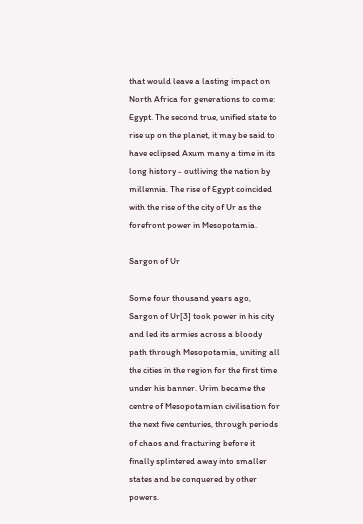that would leave a lasting impact on North Africa for generations to come: Egypt. The second true, unified state to rise up on the planet, it may be said to have eclipsed Axum many a time in its long history - outliving the nation by millennia. The rise of Egypt coincided with the rise of the city of Ur as the forefront power in Mesopotamia.

Sargon of Ur

Some four thousand years ago, Sargon of Ur[3] took power in his city and led its armies across a bloody path through Mesopotamia, uniting all the cities in the region for the first time under his banner. Urim became the centre of Mesopotamian civilisation for the next five centuries, through periods of chaos and fracturing before it finally splintered away into smaller states and be conquered by other powers.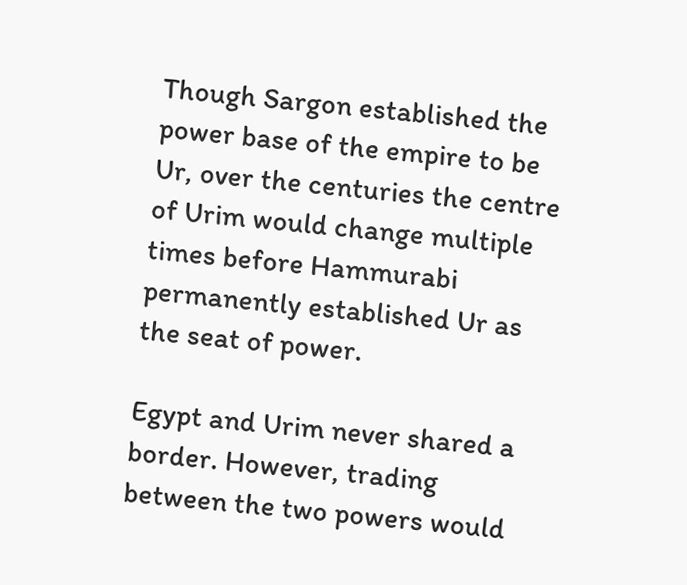Though Sargon established the power base of the empire to be Ur, over the centuries the centre of Urim would change multiple times before Hammurabi permanently established Ur as the seat of power.

Egypt and Urim never shared a border. However, trading between the two powers would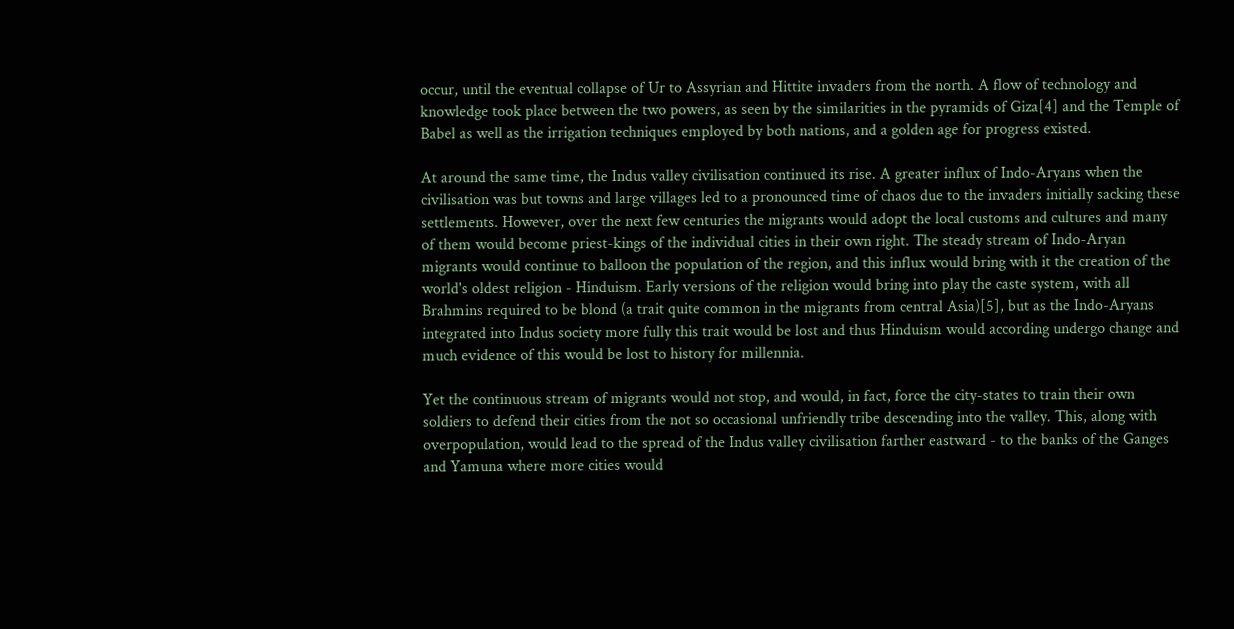occur, until the eventual collapse of Ur to Assyrian and Hittite invaders from the north. A flow of technology and knowledge took place between the two powers, as seen by the similarities in the pyramids of Giza[4] and the Temple of Babel as well as the irrigation techniques employed by both nations, and a golden age for progress existed.

At around the same time, the Indus valley civilisation continued its rise. A greater influx of Indo-Aryans when the civilisation was but towns and large villages led to a pronounced time of chaos due to the invaders initially sacking these settlements. However, over the next few centuries the migrants would adopt the local customs and cultures and many of them would become priest-kings of the individual cities in their own right. The steady stream of Indo-Aryan migrants would continue to balloon the population of the region, and this influx would bring with it the creation of the world's oldest religion - Hinduism. Early versions of the religion would bring into play the caste system, with all Brahmins required to be blond (a trait quite common in the migrants from central Asia)[5], but as the Indo-Aryans integrated into Indus society more fully this trait would be lost and thus Hinduism would according undergo change and much evidence of this would be lost to history for millennia.

Yet the continuous stream of migrants would not stop, and would, in fact, force the city-states to train their own soldiers to defend their cities from the not so occasional unfriendly tribe descending into the valley. This, along with overpopulation, would lead to the spread of the Indus valley civilisation farther eastward - to the banks of the Ganges and Yamuna where more cities would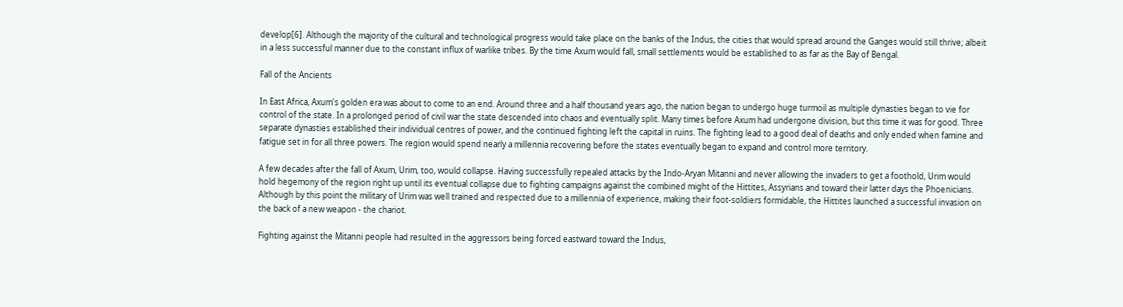develop[6]. Although the majority of the cultural and technological progress would take place on the banks of the Indus, the cities that would spread around the Ganges would still thrive; albeit in a less successful manner due to the constant influx of warlike tribes. By the time Axum would fall, small settlements would be established to as far as the Bay of Bengal.

Fall of the Ancients

In East Africa, Axum's golden era was about to come to an end. Around three and a half thousand years ago, the nation began to undergo huge turmoil as multiple dynasties began to vie for control of the state. In a prolonged period of civil war the state descended into chaos and eventually split. Many times before Axum had undergone division, but this time it was for good. Three separate dynasties established their individual centres of power, and the continued fighting left the capital in ruins. The fighting lead to a good deal of deaths and only ended when famine and fatigue set in for all three powers. The region would spend nearly a millennia recovering before the states eventually began to expand and control more territory.

A few decades after the fall of Axum, Urim, too, would collapse. Having successfully repealed attacks by the Indo-Aryan Mitanni and never allowing the invaders to get a foothold, Urim would hold hegemony of the region right up until its eventual collapse due to fighting campaigns against the combined might of the Hittites, Assyrians and toward their latter days the Phoenicians. Although by this point the military of Urim was well trained and respected due to a millennia of experience, making their foot-soldiers formidable, the Hittites launched a successful invasion on the back of a new weapon - the chariot.

Fighting against the Mitanni people had resulted in the aggressors being forced eastward toward the Indus,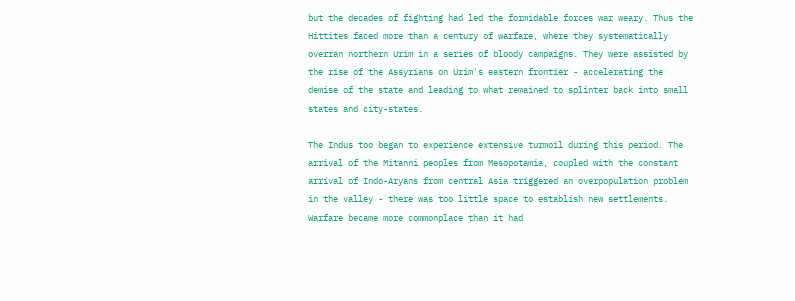but the decades of fighting had led the formidable forces war weary. Thus the Hittites faced more than a century of warfare, where they systematically overran northern Urim in a series of bloody campaigns. They were assisted by the rise of the Assyrians on Urim's eastern frontier - accelerating the demise of the state and leading to what remained to splinter back into small states and city-states.

The Indus too began to experience extensive turmoil during this period. The arrival of the Mitanni peoples from Mesopotamia, coupled with the constant arrival of Indo-Aryans from central Asia triggered an overpopulation problem in the valley - there was too little space to establish new settlements. Warfare became more commonplace than it had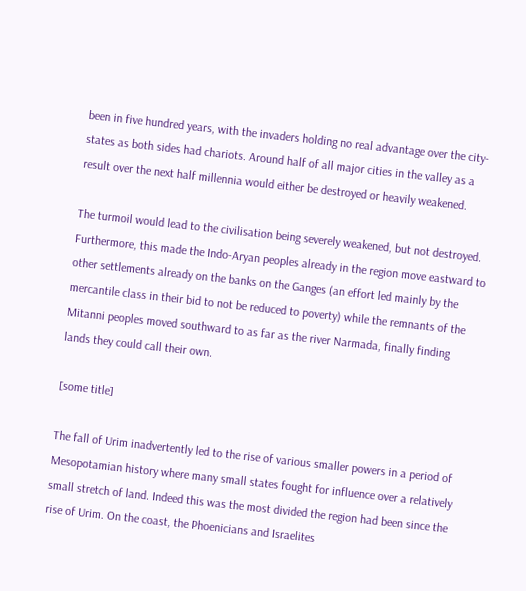been in five hundred years, with the invaders holding no real advantage over the city-states as both sides had chariots. Around half of all major cities in the valley as a result over the next half millennia would either be destroyed or heavily weakened.

The turmoil would lead to the civilisation being severely weakened, but not destroyed. Furthermore, this made the Indo-Aryan peoples already in the region move eastward to other settlements already on the banks on the Ganges (an effort led mainly by the mercantile class in their bid to not be reduced to poverty) while the remnants of the Mitanni peoples moved southward to as far as the river Narmada, finally finding lands they could call their own.

[some title]

The fall of Urim inadvertently led to the rise of various smaller powers in a period of Mesopotamian history where many small states fought for influence over a relatively small stretch of land. Indeed this was the most divided the region had been since the rise of Urim. On the coast, the Phoenicians and Israelites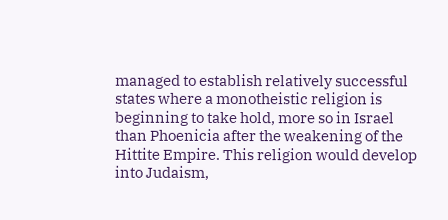managed to establish relatively successful states where a monotheistic religion is beginning to take hold, more so in Israel than Phoenicia after the weakening of the Hittite Empire. This religion would develop into Judaism,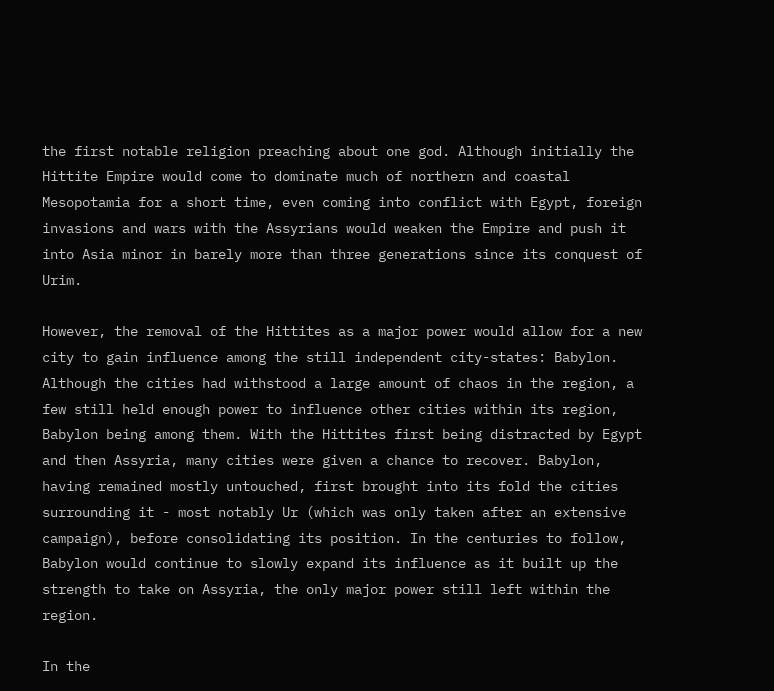the first notable religion preaching about one god. Although initially the Hittite Empire would come to dominate much of northern and coastal Mesopotamia for a short time, even coming into conflict with Egypt, foreign invasions and wars with the Assyrians would weaken the Empire and push it into Asia minor in barely more than three generations since its conquest of Urim.

However, the removal of the Hittites as a major power would allow for a new city to gain influence among the still independent city-states: Babylon. Although the cities had withstood a large amount of chaos in the region, a few still held enough power to influence other cities within its region, Babylon being among them. With the Hittites first being distracted by Egypt and then Assyria, many cities were given a chance to recover. Babylon, having remained mostly untouched, first brought into its fold the cities surrounding it - most notably Ur (which was only taken after an extensive campaign), before consolidating its position. In the centuries to follow, Babylon would continue to slowly expand its influence as it built up the strength to take on Assyria, the only major power still left within the region.

In the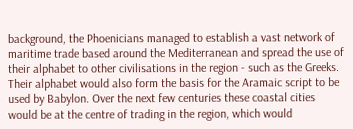background, the Phoenicians managed to establish a vast network of maritime trade based around the Mediterranean and spread the use of their alphabet to other civilisations in the region - such as the Greeks. Their alphabet would also form the basis for the Aramaic script to be used by Babylon. Over the next few centuries these coastal cities would be at the centre of trading in the region, which would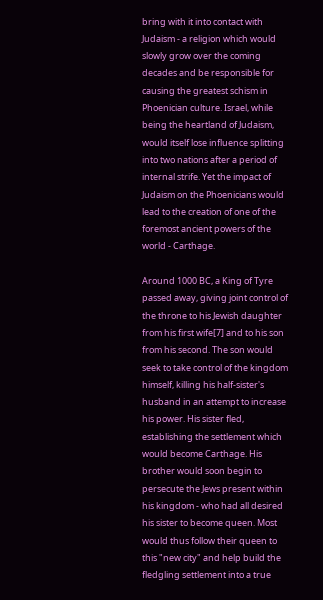bring with it into contact with Judaism - a religion which would slowly grow over the coming decades and be responsible for causing the greatest schism in Phoenician culture. Israel, while being the heartland of Judaism, would itself lose influence splitting into two nations after a period of internal strife. Yet the impact of Judaism on the Phoenicians would lead to the creation of one of the foremost ancient powers of the world - Carthage.

Around 1000 BC, a King of Tyre passed away, giving joint control of the throne to his Jewish daughter from his first wife[7] and to his son from his second. The son would seek to take control of the kingdom himself, killing his half-sister's husband in an attempt to increase his power. His sister fled, establishing the settlement which would become Carthage. His brother would soon begin to persecute the Jews present within his kingdom - who had all desired his sister to become queen. Most would thus follow their queen to this "new city" and help build the fledgling settlement into a true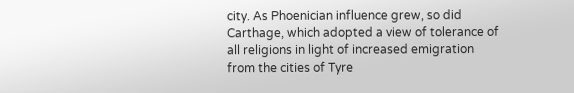city. As Phoenician influence grew, so did Carthage, which adopted a view of tolerance of all religions in light of increased emigration from the cities of Tyre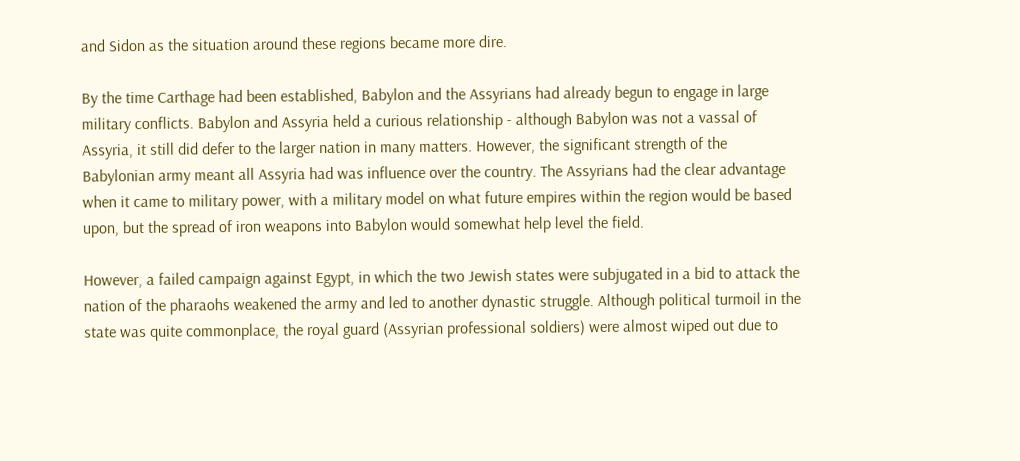and Sidon as the situation around these regions became more dire.

By the time Carthage had been established, Babylon and the Assyrians had already begun to engage in large military conflicts. Babylon and Assyria held a curious relationship - although Babylon was not a vassal of Assyria, it still did defer to the larger nation in many matters. However, the significant strength of the Babylonian army meant all Assyria had was influence over the country. The Assyrians had the clear advantage when it came to military power, with a military model on what future empires within the region would be based upon, but the spread of iron weapons into Babylon would somewhat help level the field.

However, a failed campaign against Egypt, in which the two Jewish states were subjugated in a bid to attack the nation of the pharaohs weakened the army and led to another dynastic struggle. Although political turmoil in the state was quite commonplace, the royal guard (Assyrian professional soldiers) were almost wiped out due to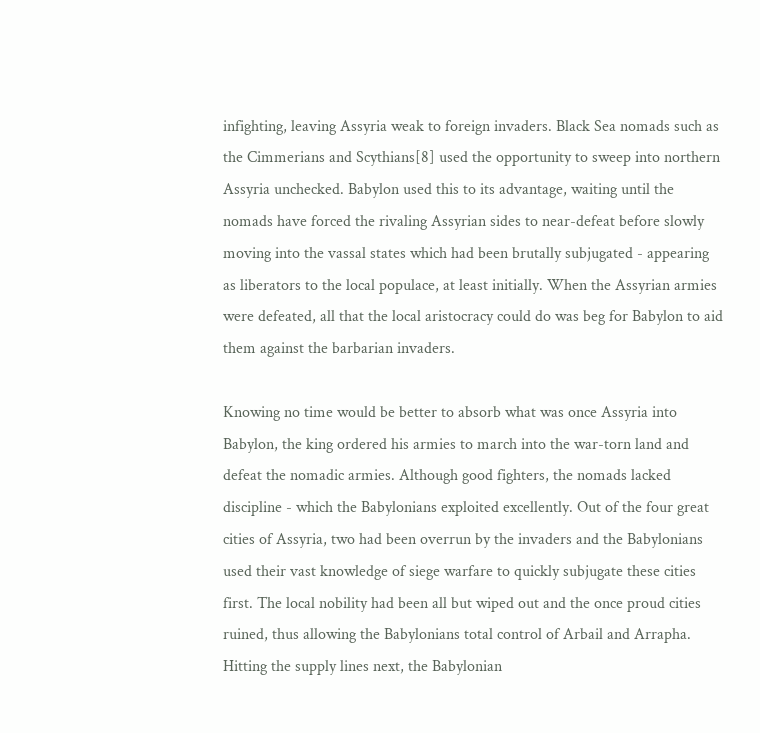infighting, leaving Assyria weak to foreign invaders. Black Sea nomads such as the Cimmerians and Scythians[8] used the opportunity to sweep into northern Assyria unchecked. Babylon used this to its advantage, waiting until the nomads have forced the rivaling Assyrian sides to near-defeat before slowly moving into the vassal states which had been brutally subjugated - appearing as liberators to the local populace, at least initially. When the Assyrian armies were defeated, all that the local aristocracy could do was beg for Babylon to aid them against the barbarian invaders.

Knowing no time would be better to absorb what was once Assyria into Babylon, the king ordered his armies to march into the war-torn land and defeat the nomadic armies. Although good fighters, the nomads lacked discipline - which the Babylonians exploited excellently. Out of the four great cities of Assyria, two had been overrun by the invaders and the Babylonians used their vast knowledge of siege warfare to quickly subjugate these cities first. The local nobility had been all but wiped out and the once proud cities ruined, thus allowing the Babylonians total control of Arbail and Arrapha. Hitting the supply lines next, the Babylonian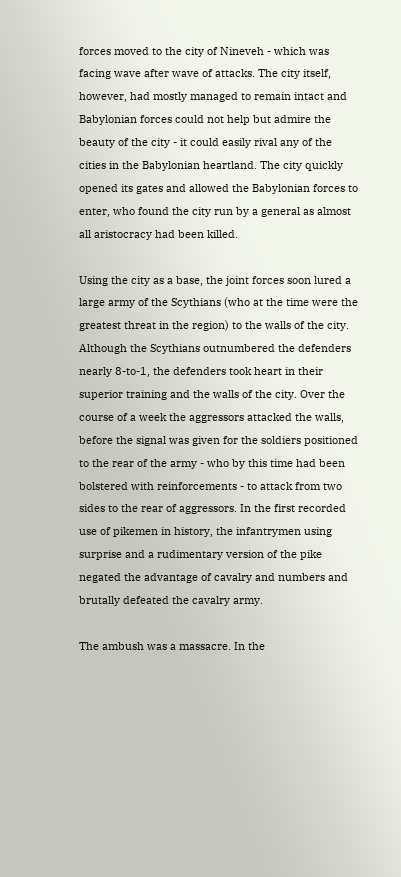forces moved to the city of Nineveh - which was facing wave after wave of attacks. The city itself, however, had mostly managed to remain intact and Babylonian forces could not help but admire the beauty of the city - it could easily rival any of the cities in the Babylonian heartland. The city quickly opened its gates and allowed the Babylonian forces to enter, who found the city run by a general as almost all aristocracy had been killed.

Using the city as a base, the joint forces soon lured a large army of the Scythians (who at the time were the greatest threat in the region) to the walls of the city. Although the Scythians outnumbered the defenders nearly 8-to-1, the defenders took heart in their superior training and the walls of the city. Over the course of a week the aggressors attacked the walls, before the signal was given for the soldiers positioned to the rear of the army - who by this time had been bolstered with reinforcements - to attack from two sides to the rear of aggressors. In the first recorded use of pikemen in history, the infantrymen using surprise and a rudimentary version of the pike negated the advantage of cavalry and numbers and brutally defeated the cavalry army.

The ambush was a massacre. In the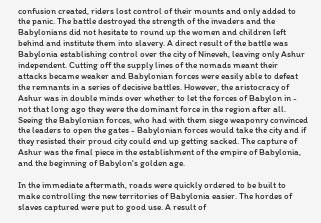confusion created, riders lost control of their mounts and only added to the panic. The battle destroyed the strength of the invaders and the Babylonians did not hesitate to round up the women and children left behind and institute them into slavery. A direct result of the battle was Babylonia establishing control over the city of Nineveh, leaving only Ashur independent. Cutting off the supply lines of the nomads meant their attacks became weaker and Babylonian forces were easily able to defeat the remnants in a series of decisive battles. However, the aristocracy of Ashur was in double minds over whether to let the forces of Babylon in - not that long ago they were the dominant force in the region after all. Seeing the Babylonian forces, who had with them siege weaponry convinced the leaders to open the gates - Babylonian forces would take the city and if they resisted their proud city could end up getting sacked. The capture of Ashur was the final piece in the establishment of the empire of Babylonia, and the beginning of Babylon's golden age.

In the immediate aftermath, roads were quickly ordered to be built to make controlling the new territories of Babylonia easier. The hordes of slaves captured were put to good use. A result of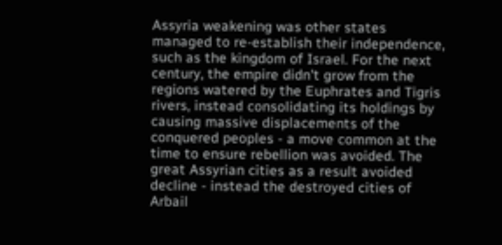Assyria weakening was other states managed to re-establish their independence, such as the kingdom of Israel. For the next century, the empire didn't grow from the regions watered by the Euphrates and Tigris rivers, instead consolidating its holdings by causing massive displacements of the conquered peoples - a move common at the time to ensure rebellion was avoided. The great Assyrian cities as a result avoided decline - instead the destroyed cities of Arbail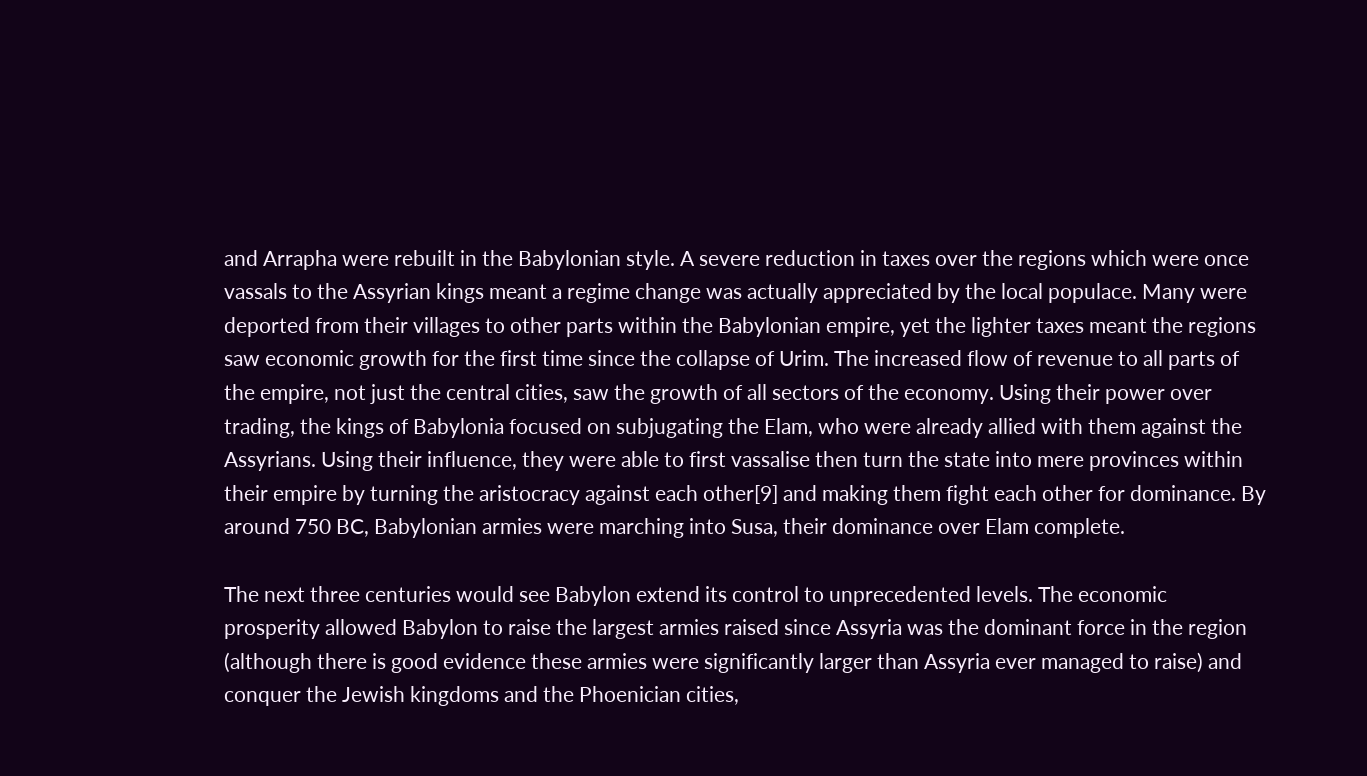and Arrapha were rebuilt in the Babylonian style. A severe reduction in taxes over the regions which were once vassals to the Assyrian kings meant a regime change was actually appreciated by the local populace. Many were deported from their villages to other parts within the Babylonian empire, yet the lighter taxes meant the regions saw economic growth for the first time since the collapse of Urim. The increased flow of revenue to all parts of the empire, not just the central cities, saw the growth of all sectors of the economy. Using their power over trading, the kings of Babylonia focused on subjugating the Elam, who were already allied with them against the Assyrians. Using their influence, they were able to first vassalise then turn the state into mere provinces within their empire by turning the aristocracy against each other[9] and making them fight each other for dominance. By around 750 BC, Babylonian armies were marching into Susa, their dominance over Elam complete.

The next three centuries would see Babylon extend its control to unprecedented levels. The economic prosperity allowed Babylon to raise the largest armies raised since Assyria was the dominant force in the region (although there is good evidence these armies were significantly larger than Assyria ever managed to raise) and conquer the Jewish kingdoms and the Phoenician cities,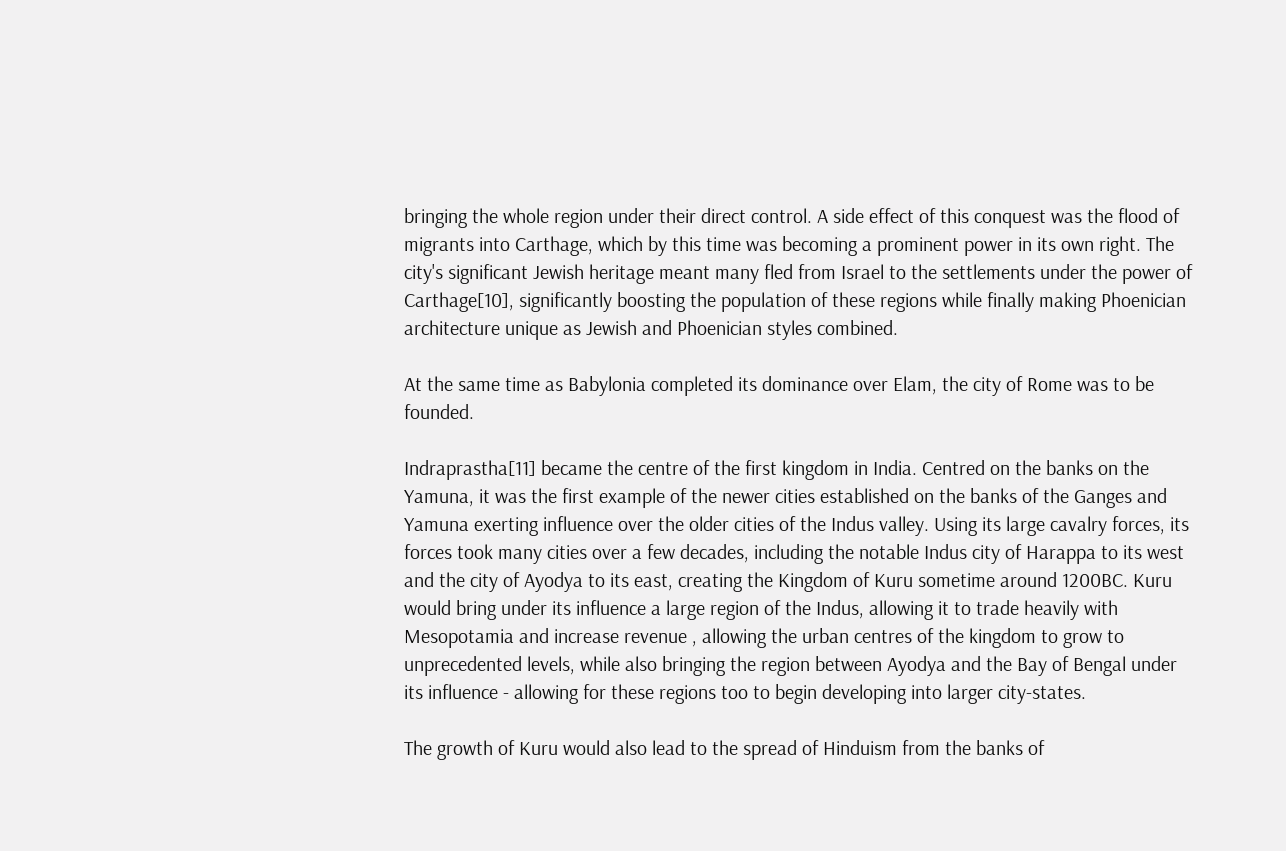bringing the whole region under their direct control. A side effect of this conquest was the flood of migrants into Carthage, which by this time was becoming a prominent power in its own right. The city's significant Jewish heritage meant many fled from Israel to the settlements under the power of Carthage[10], significantly boosting the population of these regions while finally making Phoenician architecture unique as Jewish and Phoenician styles combined.

At the same time as Babylonia completed its dominance over Elam, the city of Rome was to be founded.

Indraprastha[11] became the centre of the first kingdom in India. Centred on the banks on the Yamuna, it was the first example of the newer cities established on the banks of the Ganges and Yamuna exerting influence over the older cities of the Indus valley. Using its large cavalry forces, its forces took many cities over a few decades, including the notable Indus city of Harappa to its west and the city of Ayodya to its east, creating the Kingdom of Kuru sometime around 1200BC. Kuru would bring under its influence a large region of the Indus, allowing it to trade heavily with Mesopotamia and increase revenue , allowing the urban centres of the kingdom to grow to unprecedented levels, while also bringing the region between Ayodya and the Bay of Bengal under its influence - allowing for these regions too to begin developing into larger city-states.

The growth of Kuru would also lead to the spread of Hinduism from the banks of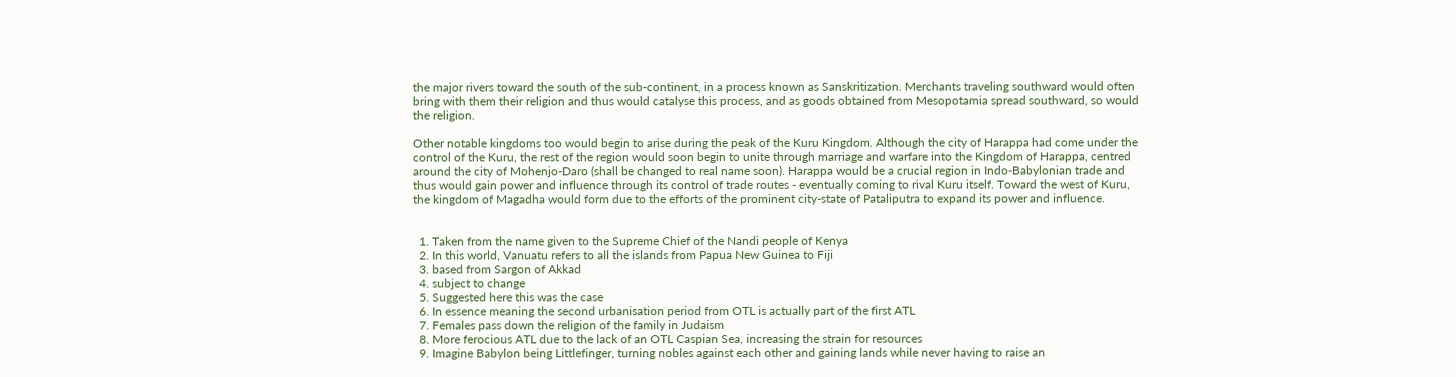the major rivers toward the south of the sub-continent, in a process known as Sanskritization. Merchants traveling southward would often bring with them their religion and thus would catalyse this process, and as goods obtained from Mesopotamia spread southward, so would the religion.

Other notable kingdoms too would begin to arise during the peak of the Kuru Kingdom. Although the city of Harappa had come under the control of the Kuru, the rest of the region would soon begin to unite through marriage and warfare into the Kingdom of Harappa, centred around the city of Mohenjo-Daro (shall be changed to real name soon). Harappa would be a crucial region in Indo-Babylonian trade and thus would gain power and influence through its control of trade routes - eventually coming to rival Kuru itself. Toward the west of Kuru, the kingdom of Magadha would form due to the efforts of the prominent city-state of Pataliputra to expand its power and influence.


  1. Taken from the name given to the Supreme Chief of the Nandi people of Kenya
  2. In this world, Vanuatu refers to all the islands from Papua New Guinea to Fiji
  3. based from Sargon of Akkad
  4. subject to change
  5. Suggested here this was the case
  6. In essence meaning the second urbanisation period from OTL is actually part of the first ATL
  7. Females pass down the religion of the family in Judaism
  8. More ferocious ATL due to the lack of an OTL Caspian Sea, increasing the strain for resources
  9. Imagine Babylon being Littlefinger, turning nobles against each other and gaining lands while never having to raise an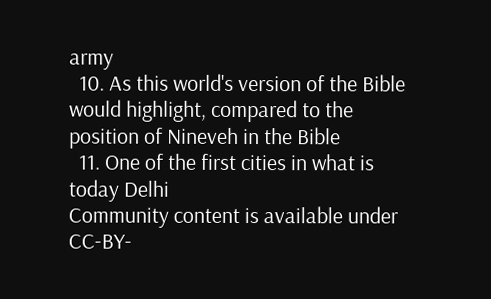army
  10. As this world's version of the Bible would highlight, compared to the position of Nineveh in the Bible
  11. One of the first cities in what is today Delhi
Community content is available under CC-BY-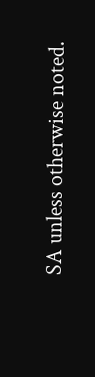SA unless otherwise noted.